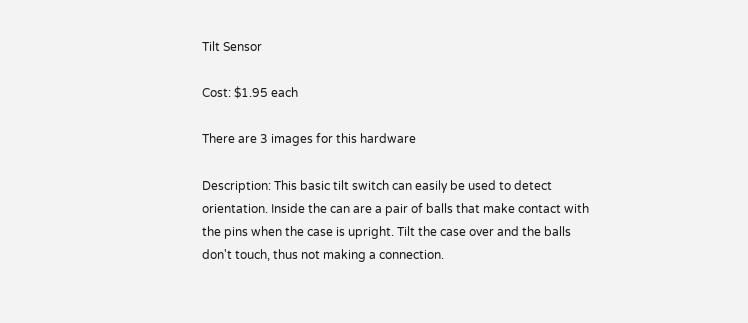Tilt Sensor

Cost: $1.95 each

There are 3 images for this hardware

Description: This basic tilt switch can easily be used to detect orientation. Inside the can are a pair of balls that make contact with the pins when the case is upright. Tilt the case over and the balls don't touch, thus not making a connection.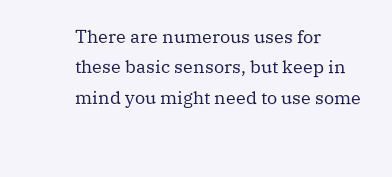There are numerous uses for these basic sensors, but keep in mind you might need to use some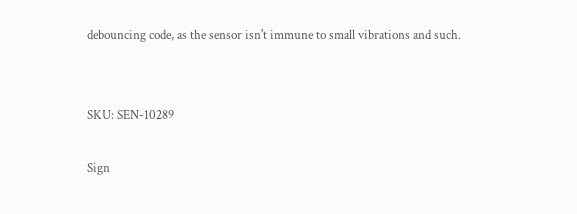debouncing code, as the sensor isn't immune to small vibrations and such.


SKU: SEN-10289

Sign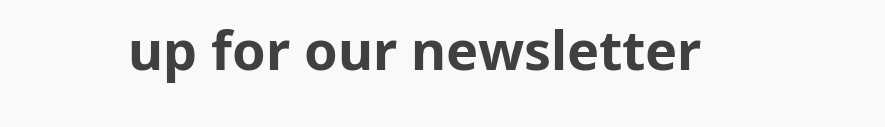up for our newsletter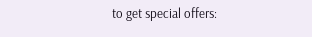to get special offers: